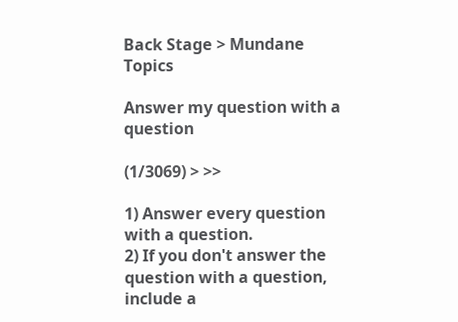Back Stage > Mundane Topics

Answer my question with a question

(1/3069) > >>

1) Answer every question with a question.
2) If you don't answer the question with a question, include a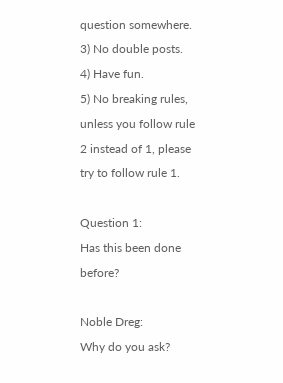question somewhere.
3) No double posts.
4) Have fun.
5) No breaking rules, unless you follow rule 2 instead of 1, please try to follow rule 1.

Question 1:
Has this been done before?

Noble Dreg:
Why do you ask?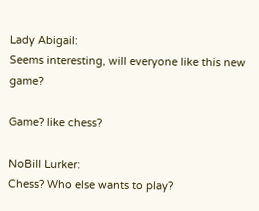Lady Abigail:
Seems interesting, will everyone like this new game?

Game? like chess?

NoBill Lurker:
Chess? Who else wants to play?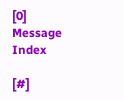[0] Message Index

[#]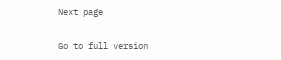Next page

Go to full version